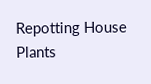Repotting House Plants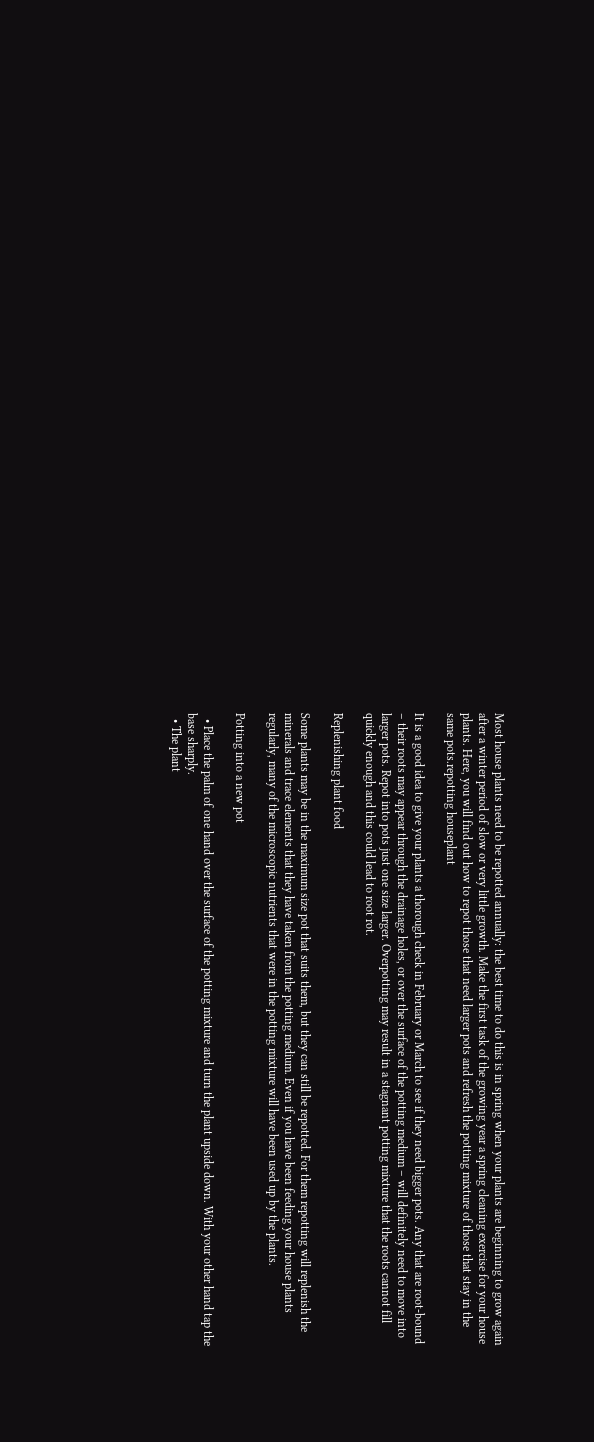Most house plants need to be repotted annually: the best time to do this is in spring when your plants are beginning to grow again after a winter period of slow or very little growth. Make the first task of the growing year a spring cleaning exercise for your house plants. Here, you will find out how to repot those that need larger pots and refresh the potting mixture of those that stay in the same pots.repotting houseplant

It is a good idea to give your plants a thorough check in February or March to see if they need bigger pots. Any that are root-bound – their roots may appear through the drainage holes, or over the surface of the potting medium – will definitely need to move into larger pots. Repot into pots just one size larger. Overpotting may result in a stagnant potting mixture that the roots cannot fill quickly enough and this could lead to root rot.

Replenishing plant food

Some plants may be in the maximum size pot that suits them, but they can still be repotted. For them repotting will replenish the minerals and trace elements that they have taken from the potting medium. Even if you have been feeding your house plants regularly, many of the microscopic nutrients that were in the potting mixture will have been used up by the plants.

Potting into a new pot

  • Place the palm of one hand over the surface of the potting mixture and turn the plant upside down. With your other hand tap the base sharply.
  • The plant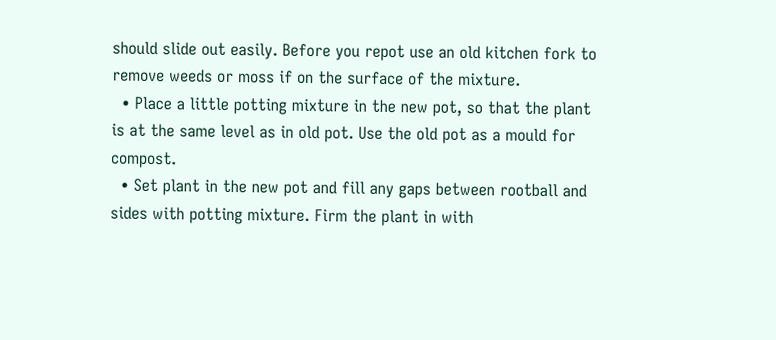should slide out easily. Before you repot use an old kitchen fork to remove weeds or moss if on the surface of the mixture.
  • Place a little potting mixture in the new pot, so that the plant is at the same level as in old pot. Use the old pot as a mould for compost.
  • Set plant in the new pot and fill any gaps between rootball and sides with potting mixture. Firm the plant in with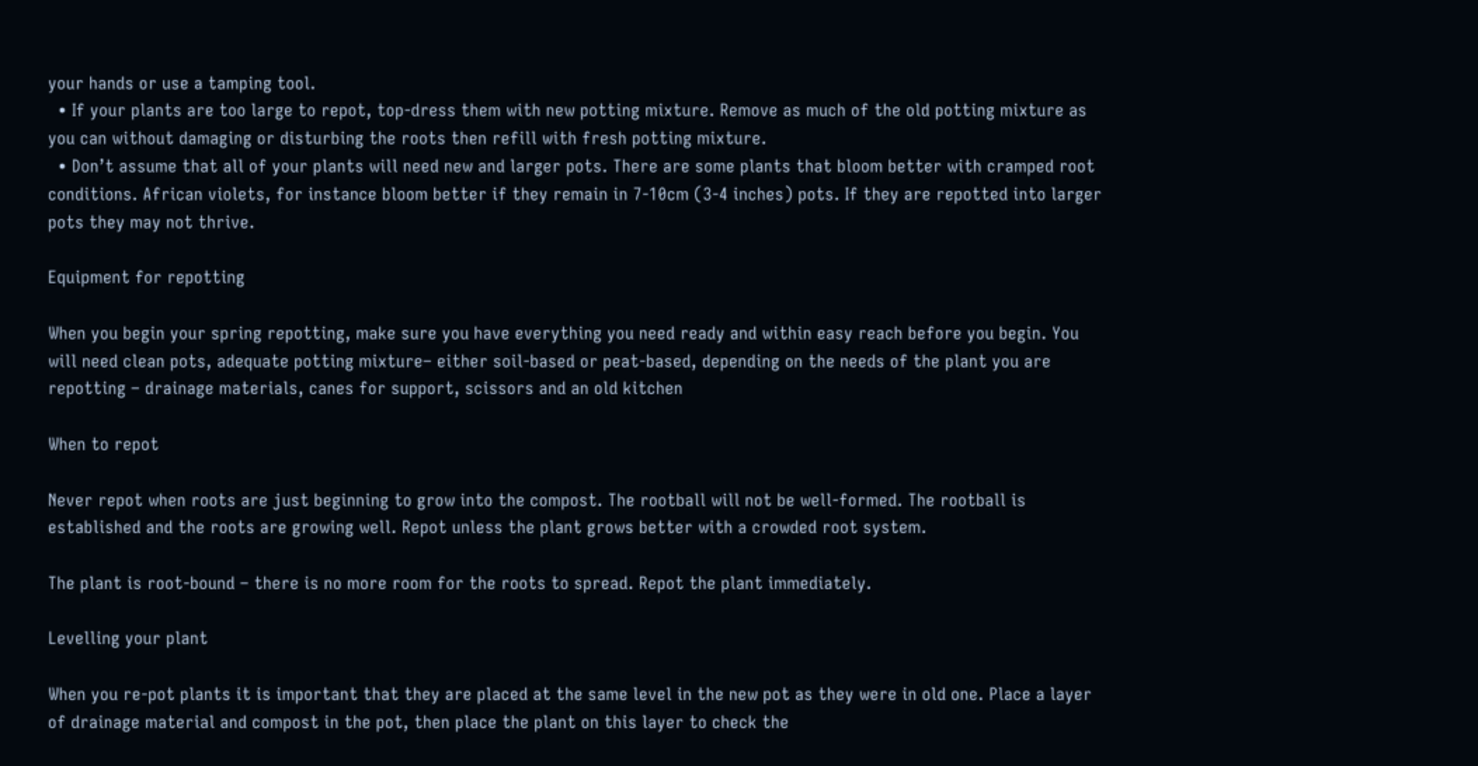your hands or use a tamping tool.
  • If your plants are too large to repot, top-dress them with new potting mixture. Remove as much of the old potting mixture as you can without damaging or disturbing the roots then refill with fresh potting mixture.
  • Don’t assume that all of your plants will need new and larger pots. There are some plants that bloom better with cramped root conditions. African violets, for instance bloom better if they remain in 7-10cm (3-4 inches) pots. If they are repotted into larger pots they may not thrive.

Equipment for repotting

When you begin your spring repotting, make sure you have everything you need ready and within easy reach before you begin. You will need clean pots, adequate potting mixture– either soil-based or peat-based, depending on the needs of the plant you are repotting – drainage materials, canes for support, scissors and an old kitchen

When to repot

Never repot when roots are just beginning to grow into the compost. The rootball will not be well-formed. The rootball is established and the roots are growing well. Repot unless the plant grows better with a crowded root system.

The plant is root-bound – there is no more room for the roots to spread. Repot the plant immediately.

Levelling your plant

When you re-pot plants it is important that they are placed at the same level in the new pot as they were in old one. Place a layer of drainage material and compost in the pot, then place the plant on this layer to check the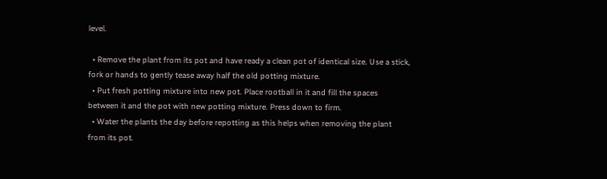level.

  • Remove the plant from its pot and have ready a clean pot of identical size. Use a stick, fork or hands to gently tease away half the old potting mixture.
  • Put fresh potting mixture into new pot. Place rootball in it and fill the spaces between it and the pot with new potting mixture. Press down to firm.
  • Water the plants the day before repotting as this helps when removing the plant from its pot.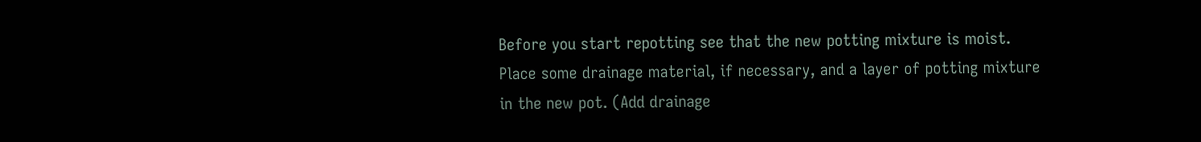Before you start repotting see that the new potting mixture is moist. Place some drainage material, if necessary, and a layer of potting mixture in the new pot. (Add drainage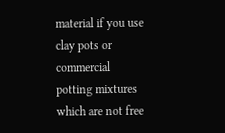material if you use clay pots or commercial potting mixtures which are not free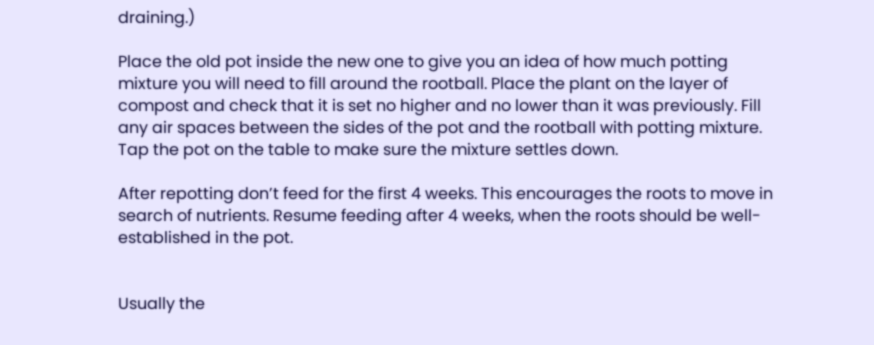draining.)

Place the old pot inside the new one to give you an idea of how much potting mixture you will need to fill around the rootball. Place the plant on the layer of compost and check that it is set no higher and no lower than it was previously. Fill any air spaces between the sides of the pot and the rootball with potting mixture. Tap the pot on the table to make sure the mixture settles down.

After repotting don’t feed for the first 4 weeks. This encourages the roots to move in search of nutrients. Resume feeding after 4 weeks, when the roots should be well-established in the pot.


Usually the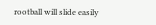rootball will slide easily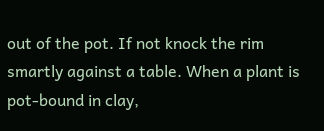out of the pot. If not knock the rim smartly against a table. When a plant is pot-bound in clay,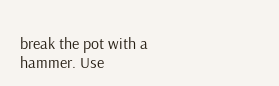break the pot with a hammer. Use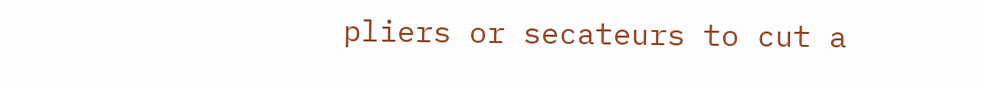pliers or secateurs to cut a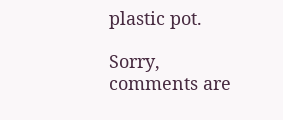plastic pot.

Sorry, comments are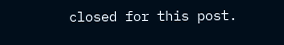closed for this post.